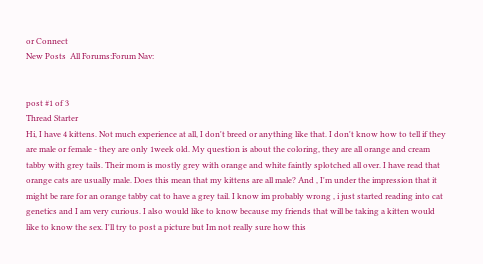or Connect
New Posts  All Forums:Forum Nav:


post #1 of 3
Thread Starter
Hi, I have 4 kittens. Not much experience at all, I don't breed or anything like that. I don't know how to tell if they are male or female - they are only 1week old. My question is about the coloring, they are all orange and cream tabby with grey tails. Their mom is mostly grey with orange and white faintly splotched all over. I have read that orange cats are usually male. Does this mean that my kittens are all male? And , I'm under the impression that it might be rare for an orange tabby cat to have a grey tail. I know im probably wrong , i just started reading into cat genetics and I am very curious. I also would like to know because my friends that will be taking a kitten would like to know the sex. I'll try to post a picture but Im not really sure how this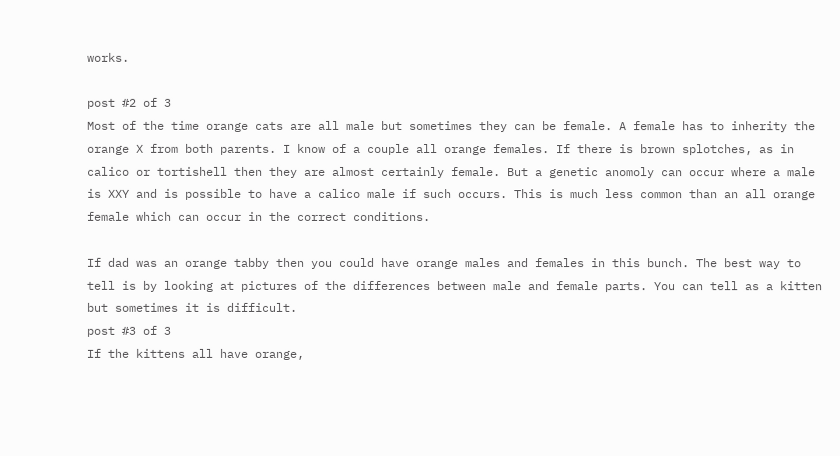works.

post #2 of 3
Most of the time orange cats are all male but sometimes they can be female. A female has to inherity the orange X from both parents. I know of a couple all orange females. If there is brown splotches, as in calico or tortishell then they are almost certainly female. But a genetic anomoly can occur where a male is XXY and is possible to have a calico male if such occurs. This is much less common than an all orange female which can occur in the correct conditions.

If dad was an orange tabby then you could have orange males and females in this bunch. The best way to tell is by looking at pictures of the differences between male and female parts. You can tell as a kitten but sometimes it is difficult.
post #3 of 3
If the kittens all have orange,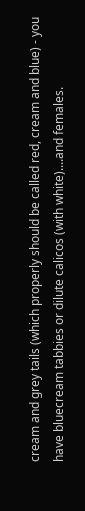cream and grey tails (which properly should be called red, cream and blue) - you have bluecream tabbies or dilute calicos (with white)....and females.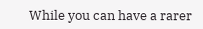While you can have a rarer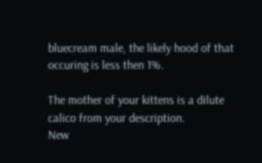bluecream male, the likely hood of that occuring is less then 1%.

The mother of your kittens is a dilute calico from your description.
New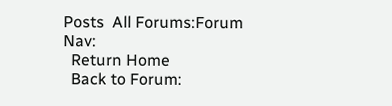Posts  All Forums:Forum Nav:
  Return Home
  Back to Forum: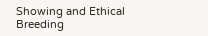Showing and Ethical Breeding